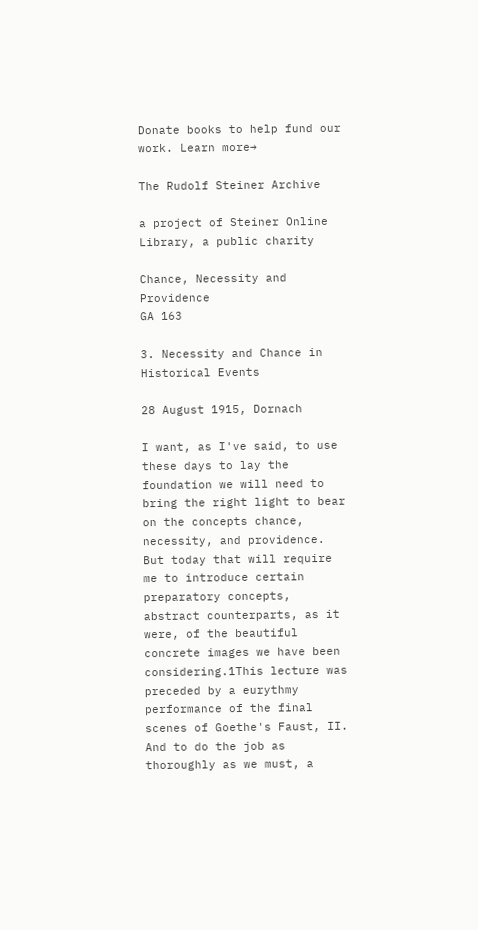Donate books to help fund our work. Learn more→

The Rudolf Steiner Archive

a project of Steiner Online Library, a public charity

Chance, Necessity and Providence
GA 163

3. Necessity and Chance in Historical Events

28 August 1915, Dornach

I want, as I've said, to use these days to lay the foundation we will need to bring the right light to bear on the concepts chance, necessity, and providence. But today that will require me to introduce certain preparatory concepts, abstract counterparts, as it were, of the beautiful concrete images we have been considering.1This lecture was preceded by a eurythmy performance of the final scenes of Goethe's Faust, II. And to do the job as thoroughly as we must, a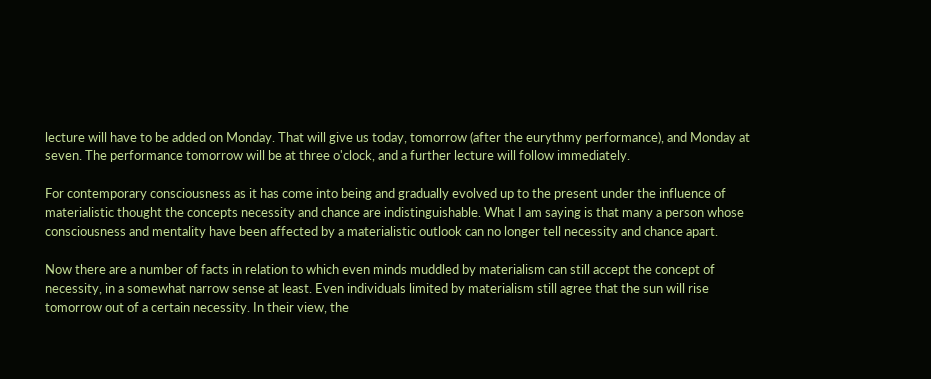lecture will have to be added on Monday. That will give us today, tomorrow (after the eurythmy performance), and Monday at seven. The performance tomorrow will be at three o'clock, and a further lecture will follow immediately.

For contemporary consciousness as it has come into being and gradually evolved up to the present under the influence of materialistic thought the concepts necessity and chance are indistinguishable. What I am saying is that many a person whose consciousness and mentality have been affected by a materialistic outlook can no longer tell necessity and chance apart.

Now there are a number of facts in relation to which even minds muddled by materialism can still accept the concept of necessity, in a somewhat narrow sense at least. Even individuals limited by materialism still agree that the sun will rise tomorrow out of a certain necessity. In their view, the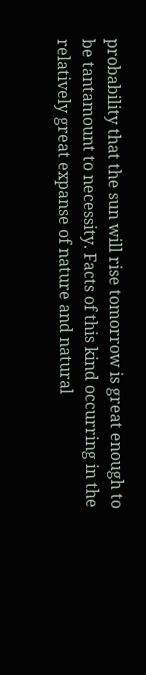probability that the sun will rise tomorrow is great enough to be tantamount to necessity. Facts of this kind occurring in the relatively great expanse of nature and natural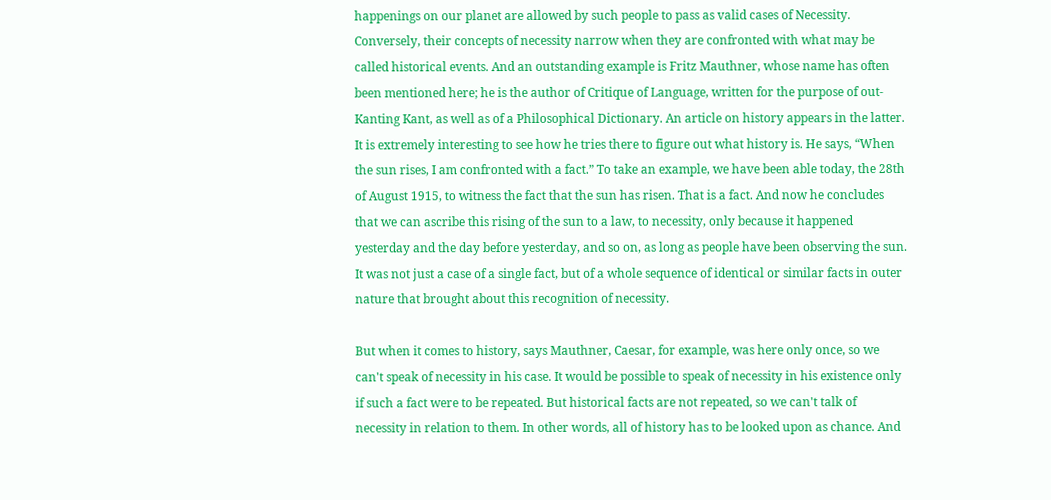happenings on our planet are allowed by such people to pass as valid cases of Necessity. Conversely, their concepts of necessity narrow when they are confronted with what may be called historical events. And an outstanding example is Fritz Mauthner, whose name has often been mentioned here; he is the author of Critique of Language, written for the purpose of out-Kanting Kant, as well as of a Philosophical Dictionary. An article on history appears in the latter. It is extremely interesting to see how he tries there to figure out what history is. He says, “When the sun rises, I am confronted with a fact.” To take an example, we have been able today, the 28th of August 1915, to witness the fact that the sun has risen. That is a fact. And now he concludes that we can ascribe this rising of the sun to a law, to necessity, only because it happened yesterday and the day before yesterday, and so on, as long as people have been observing the sun. It was not just a case of a single fact, but of a whole sequence of identical or similar facts in outer nature that brought about this recognition of necessity.

But when it comes to history, says Mauthner, Caesar, for example, was here only once, so we can't speak of necessity in his case. It would be possible to speak of necessity in his existence only if such a fact were to be repeated. But historical facts are not repeated, so we can't talk of necessity in relation to them. In other words, all of history has to be looked upon as chance. And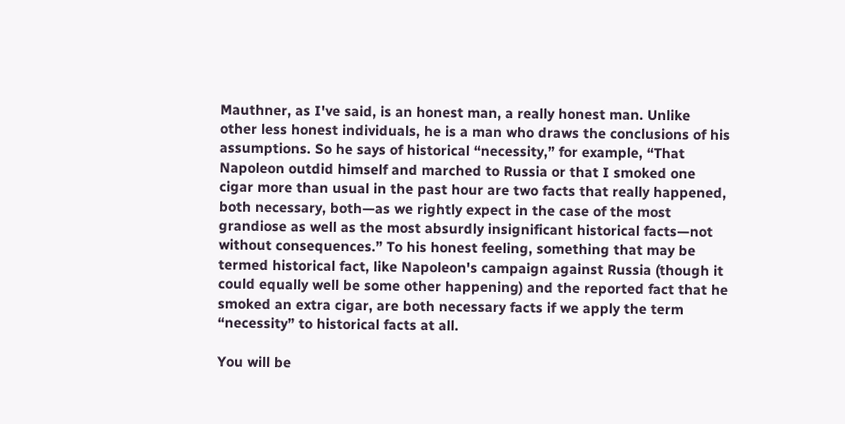Mauthner, as I've said, is an honest man, a really honest man. Unlike other less honest individuals, he is a man who draws the conclusions of his assumptions. So he says of historical “necessity,” for example, “That Napoleon outdid himself and marched to Russia or that I smoked one cigar more than usual in the past hour are two facts that really happened, both necessary, both—as we rightly expect in the case of the most grandiose as well as the most absurdly insignificant historical facts—not without consequences.” To his honest feeling, something that may be termed historical fact, like Napoleon's campaign against Russia (though it could equally well be some other happening) and the reported fact that he smoked an extra cigar, are both necessary facts if we apply the term “necessity” to historical facts at all.

You will be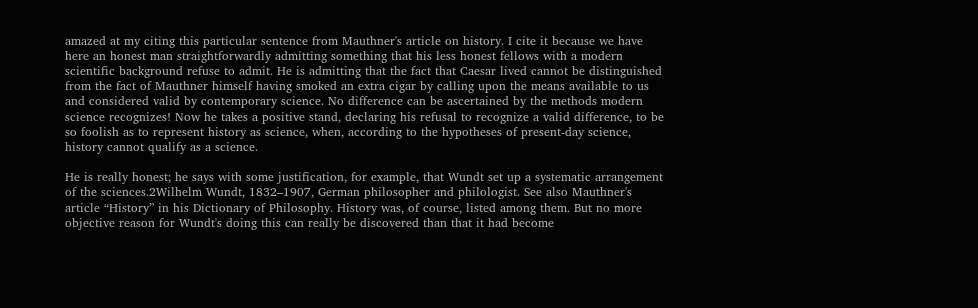amazed at my citing this particular sentence from Mauthner's article on history. I cite it because we have here an honest man straightforwardly admitting something that his less honest fellows with a modern scientific background refuse to admit. He is admitting that the fact that Caesar lived cannot be distinguished from the fact of Mauthner himself having smoked an extra cigar by calling upon the means available to us and considered valid by contemporary science. No difference can be ascertained by the methods modern science recognizes! Now he takes a positive stand, declaring his refusal to recognize a valid difference, to be so foolish as to represent history as science, when, according to the hypotheses of present-day science, history cannot qualify as a science.

He is really honest; he says with some justification, for example, that Wundt set up a systematic arrangement of the sciences.2Wilhelm Wundt, 1832–1907, German philosopher and philologist. See also Mauthner's article “History” in his Dictionary of Philosophy. History was, of course, listed among them. But no more objective reason for Wundt's doing this can really be discovered than that it had become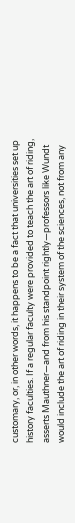customary, or, in other words, it happens to be a fact that universities set up history faculties. If a regular faculty were provided to teach the art of riding, asserts Mauthner—and from his standpoint rightly—professors like Wundt would include the art of riding in their system of the sciences, not from any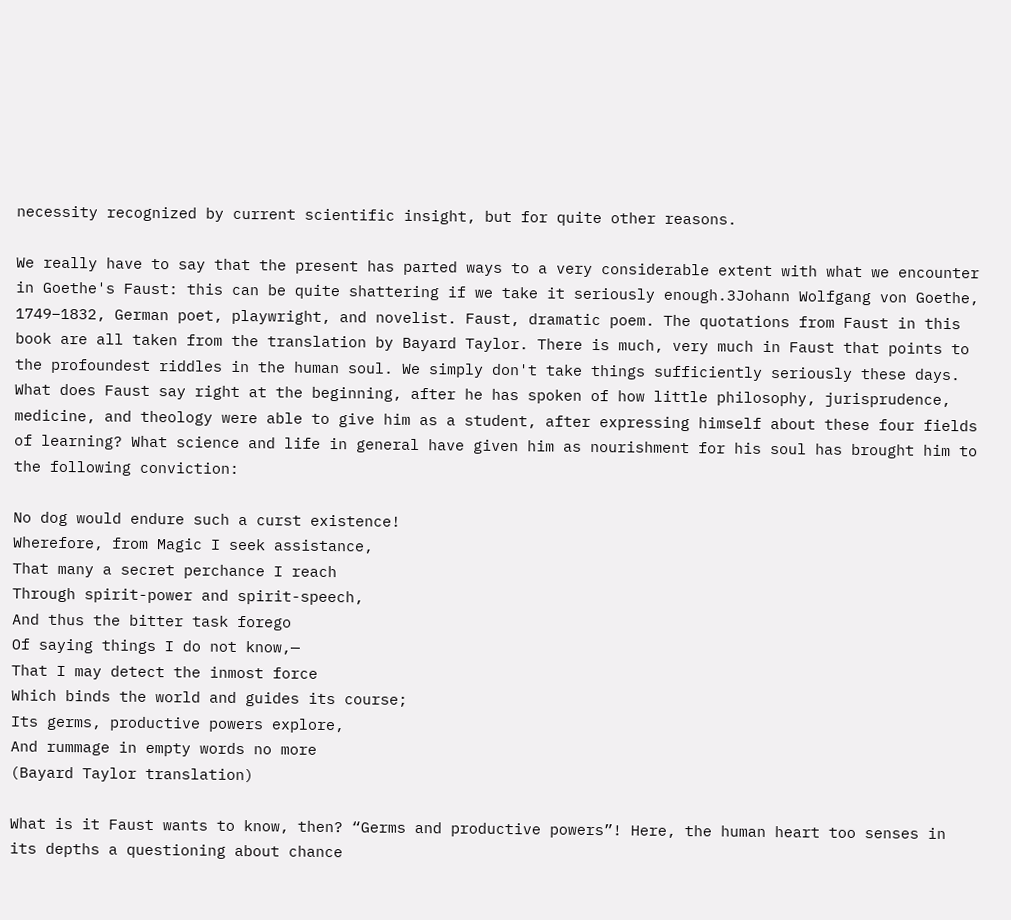necessity recognized by current scientific insight, but for quite other reasons.

We really have to say that the present has parted ways to a very considerable extent with what we encounter in Goethe's Faust: this can be quite shattering if we take it seriously enough.3Johann Wolfgang von Goethe, 1749–1832, German poet, playwright, and novelist. Faust, dramatic poem. The quotations from Faust in this book are all taken from the translation by Bayard Taylor. There is much, very much in Faust that points to the profoundest riddles in the human soul. We simply don't take things sufficiently seriously these days. What does Faust say right at the beginning, after he has spoken of how little philosophy, jurisprudence, medicine, and theology were able to give him as a student, after expressing himself about these four fields of learning? What science and life in general have given him as nourishment for his soul has brought him to the following conviction:

No dog would endure such a curst existence!
Wherefore, from Magic I seek assistance,
That many a secret perchance I reach
Through spirit-power and spirit-speech,
And thus the bitter task forego
Of saying things I do not know,—
That I may detect the inmost force
Which binds the world and guides its course;
Its germs, productive powers explore,
And rummage in empty words no more
(Bayard Taylor translation)

What is it Faust wants to know, then? “Germs and productive powers”! Here, the human heart too senses in its depths a questioning about chance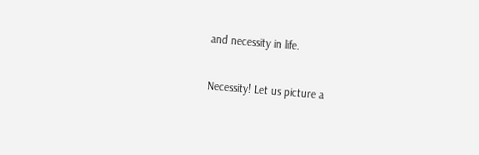and necessity in life.

Necessity! Let us picture a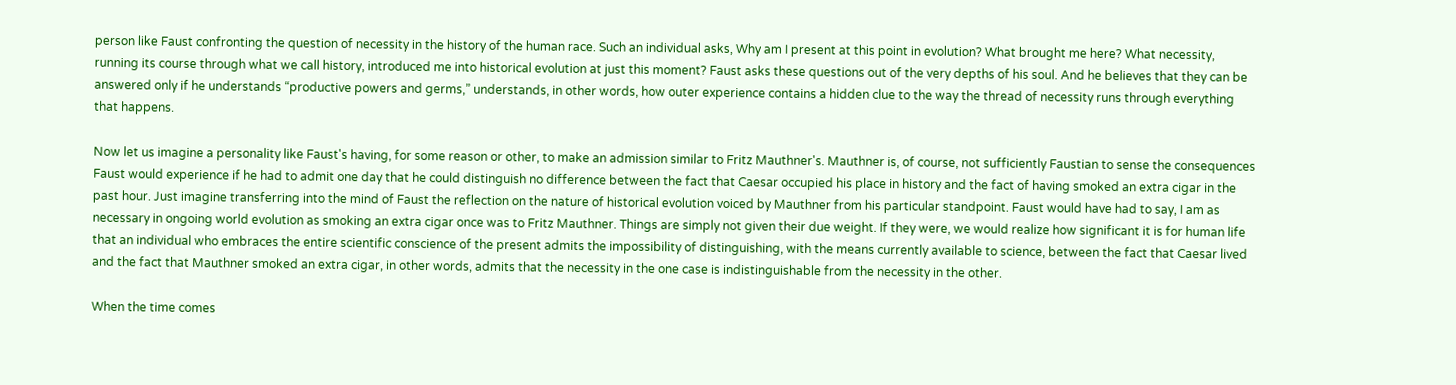person like Faust confronting the question of necessity in the history of the human race. Such an individual asks, Why am I present at this point in evolution? What brought me here? What necessity, running its course through what we call history, introduced me into historical evolution at just this moment? Faust asks these questions out of the very depths of his soul. And he believes that they can be answered only if he understands “productive powers and germs,” understands, in other words, how outer experience contains a hidden clue to the way the thread of necessity runs through everything that happens.

Now let us imagine a personality like Faust's having, for some reason or other, to make an admission similar to Fritz Mauthner's. Mauthner is, of course, not sufficiently Faustian to sense the consequences Faust would experience if he had to admit one day that he could distinguish no difference between the fact that Caesar occupied his place in history and the fact of having smoked an extra cigar in the past hour. Just imagine transferring into the mind of Faust the reflection on the nature of historical evolution voiced by Mauthner from his particular standpoint. Faust would have had to say, I am as necessary in ongoing world evolution as smoking an extra cigar once was to Fritz Mauthner. Things are simply not given their due weight. If they were, we would realize how significant it is for human life that an individual who embraces the entire scientific conscience of the present admits the impossibility of distinguishing, with the means currently available to science, between the fact that Caesar lived and the fact that Mauthner smoked an extra cigar, in other words, admits that the necessity in the one case is indistinguishable from the necessity in the other.

When the time comes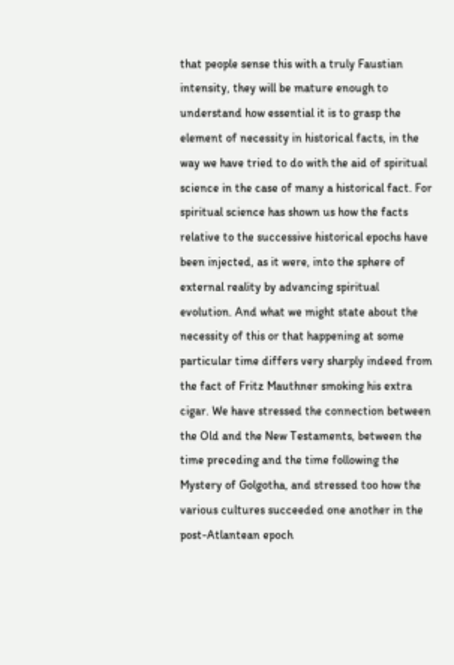that people sense this with a truly Faustian intensity, they will be mature enough to understand how essential it is to grasp the element of necessity in historical facts, in the way we have tried to do with the aid of spiritual science in the case of many a historical fact. For spiritual science has shown us how the facts relative to the successive historical epochs have been injected, as it were, into the sphere of external reality by advancing spiritual evolution. And what we might state about the necessity of this or that happening at some particular time differs very sharply indeed from the fact of Fritz Mauthner smoking his extra cigar. We have stressed the connection between the Old and the New Testaments, between the time preceding and the time following the Mystery of Golgotha, and stressed too how the various cultures succeeded one another in the post-Atlantean epoch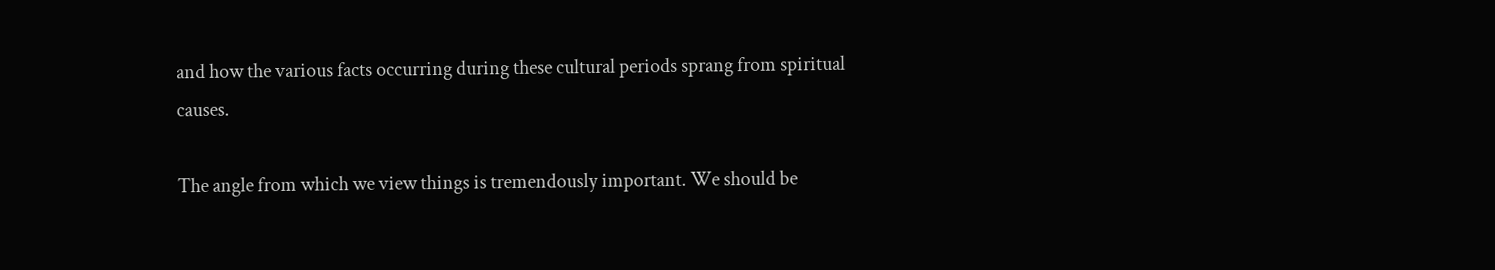and how the various facts occurring during these cultural periods sprang from spiritual causes.

The angle from which we view things is tremendously important. We should be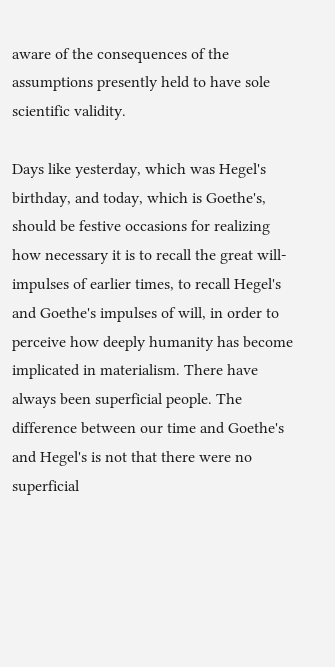aware of the consequences of the assumptions presently held to have sole scientific validity.

Days like yesterday, which was Hegel's birthday, and today, which is Goethe's, should be festive occasions for realizing how necessary it is to recall the great will-impulses of earlier times, to recall Hegel's and Goethe's impulses of will, in order to perceive how deeply humanity has become implicated in materialism. There have always been superficial people. The difference between our time and Goethe's and Hegel's is not that there were no superficial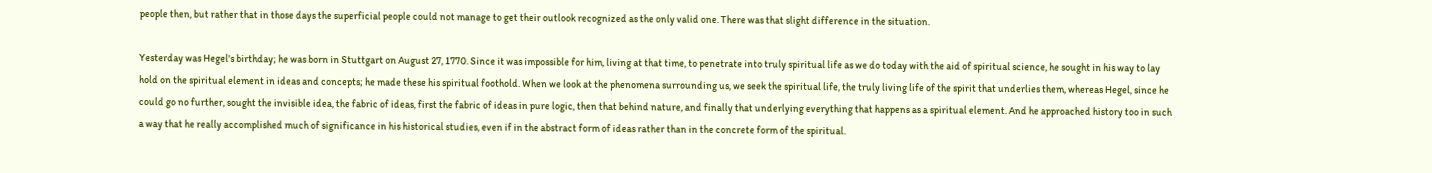people then, but rather that in those days the superficial people could not manage to get their outlook recognized as the only valid one. There was that slight difference in the situation.

Yesterday was Hegel's birthday; he was born in Stuttgart on August 27, 1770. Since it was impossible for him, living at that time, to penetrate into truly spiritual life as we do today with the aid of spiritual science, he sought in his way to lay hold on the spiritual element in ideas and concepts; he made these his spiritual foothold. When we look at the phenomena surrounding us, we seek the spiritual life, the truly living life of the spirit that underlies them, whereas Hegel, since he could go no further, sought the invisible idea, the fabric of ideas, first the fabric of ideas in pure logic, then that behind nature, and finally that underlying everything that happens as a spiritual element. And he approached history too in such a way that he really accomplished much of significance in his historical studies, even if in the abstract form of ideas rather than in the concrete form of the spiritual.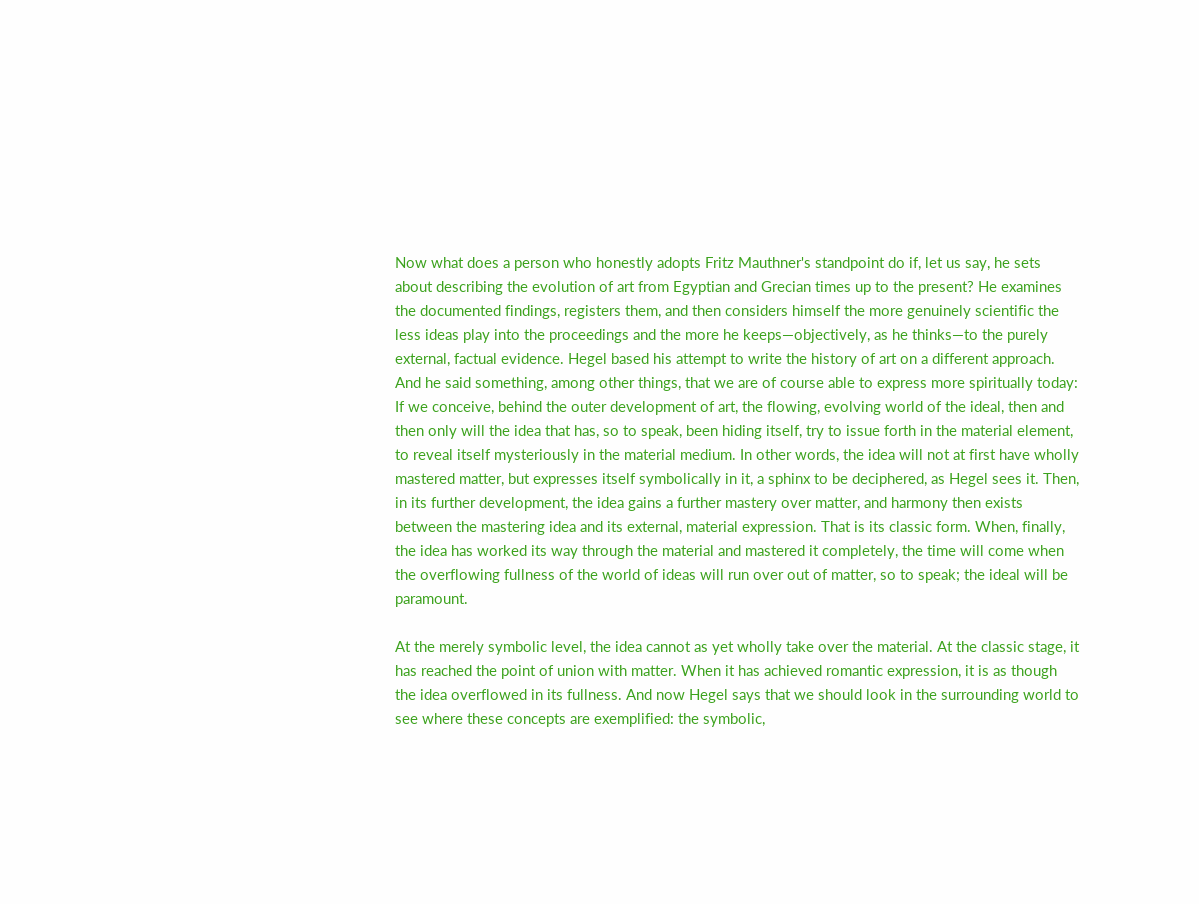Now what does a person who honestly adopts Fritz Mauthner's standpoint do if, let us say, he sets about describing the evolution of art from Egyptian and Grecian times up to the present? He examines the documented findings, registers them, and then considers himself the more genuinely scientific the less ideas play into the proceedings and the more he keeps—objectively, as he thinks—to the purely external, factual evidence. Hegel based his attempt to write the history of art on a different approach. And he said something, among other things, that we are of course able to express more spiritually today: If we conceive, behind the outer development of art, the flowing, evolving world of the ideal, then and then only will the idea that has, so to speak, been hiding itself, try to issue forth in the material element, to reveal itself mysteriously in the material medium. In other words, the idea will not at first have wholly mastered matter, but expresses itself symbolically in it, a sphinx to be deciphered, as Hegel sees it. Then, in its further development, the idea gains a further mastery over matter, and harmony then exists between the mastering idea and its external, material expression. That is its classic form. When, finally, the idea has worked its way through the material and mastered it completely, the time will come when the overflowing fullness of the world of ideas will run over out of matter, so to speak; the ideal will be paramount.

At the merely symbolic level, the idea cannot as yet wholly take over the material. At the classic stage, it has reached the point of union with matter. When it has achieved romantic expression, it is as though the idea overflowed in its fullness. And now Hegel says that we should look in the surrounding world to see where these concepts are exemplified: the symbolic,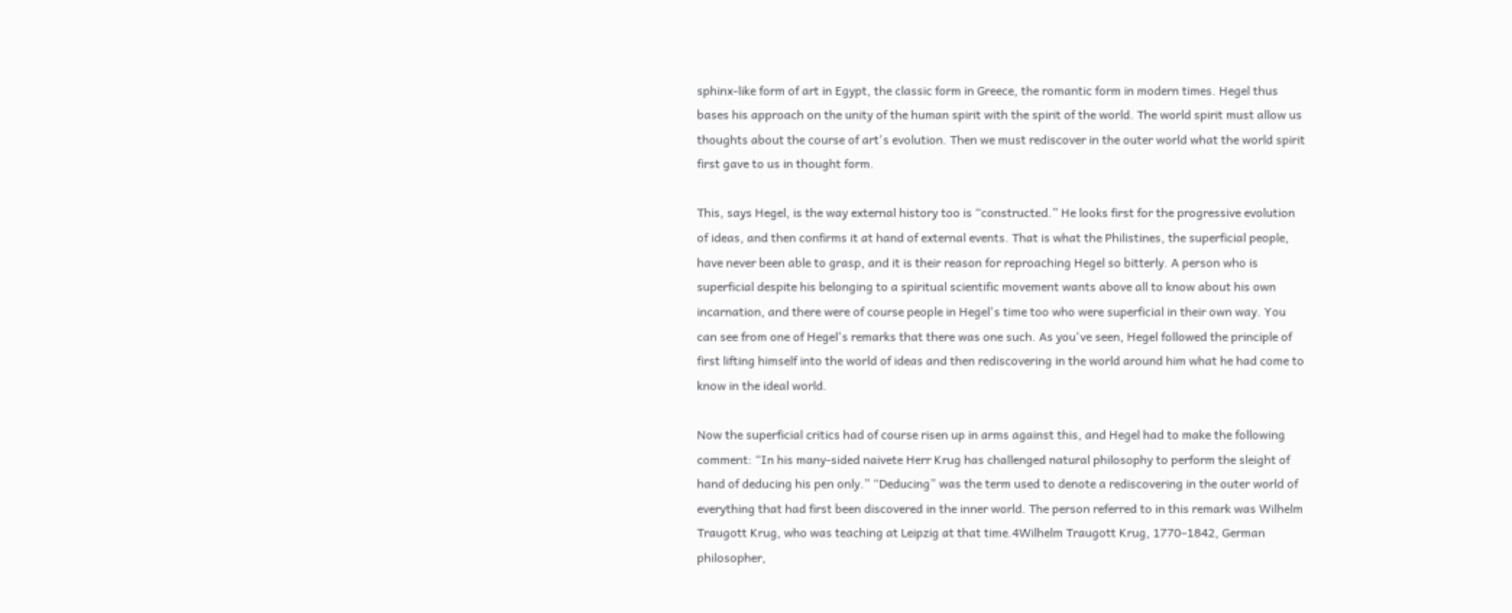sphinx-like form of art in Egypt, the classic form in Greece, the romantic form in modern times. Hegel thus bases his approach on the unity of the human spirit with the spirit of the world. The world spirit must allow us thoughts about the course of art's evolution. Then we must rediscover in the outer world what the world spirit first gave to us in thought form.

This, says Hegel, is the way external history too is “constructed.” He looks first for the progressive evolution of ideas, and then confirms it at hand of external events. That is what the Philistines, the superficial people, have never been able to grasp, and it is their reason for reproaching Hegel so bitterly. A person who is superficial despite his belonging to a spiritual scientific movement wants above all to know about his own incarnation, and there were of course people in Hegel's time too who were superficial in their own way. You can see from one of Hegel's remarks that there was one such. As you've seen, Hegel followed the principle of first lifting himself into the world of ideas and then rediscovering in the world around him what he had come to know in the ideal world.

Now the superficial critics had of course risen up in arms against this, and Hegel had to make the following comment: “In his many-sided naivete Herr Krug has challenged natural philosophy to perform the sleight of hand of deducing his pen only.” “Deducing” was the term used to denote a rediscovering in the outer world of everything that had first been discovered in the inner world. The person referred to in this remark was Wilhelm Traugott Krug, who was teaching at Leipzig at that time.4Wilhelm Traugott Krug, 1770–1842, German philosopher,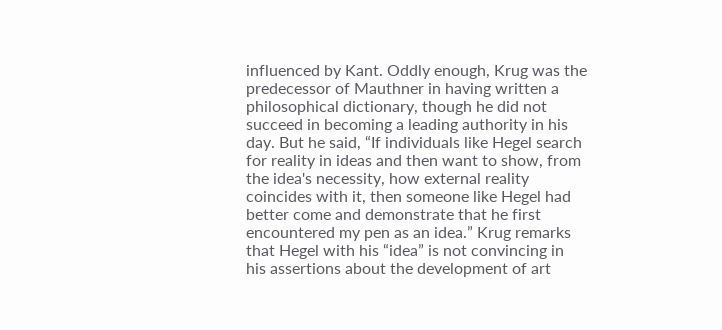influenced by Kant. Oddly enough, Krug was the predecessor of Mauthner in having written a philosophical dictionary, though he did not succeed in becoming a leading authority in his day. But he said, “If individuals like Hegel search for reality in ideas and then want to show, from the idea's necessity, how external reality coincides with it, then someone like Hegel had better come and demonstrate that he first encountered my pen as an idea.” Krug remarks that Hegel with his “idea” is not convincing in his assertions about the development of art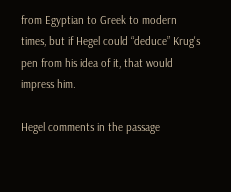from Egyptian to Greek to modern times, but if Hegel could “deduce” Krug's pen from his idea of it, that would impress him.

Hegel comments in the passage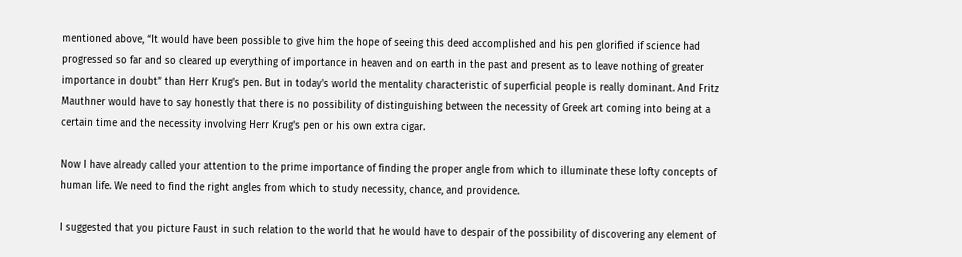mentioned above, “It would have been possible to give him the hope of seeing this deed accomplished and his pen glorified if science had progressed so far and so cleared up everything of importance in heaven and on earth in the past and present as to leave nothing of greater importance in doubt” than Herr Krug's pen. But in today's world the mentality characteristic of superficial people is really dominant. And Fritz Mauthner would have to say honestly that there is no possibility of distinguishing between the necessity of Greek art coming into being at a certain time and the necessity involving Herr Krug's pen or his own extra cigar.

Now I have already called your attention to the prime importance of finding the proper angle from which to illuminate these lofty concepts of human life. We need to find the right angles from which to study necessity, chance, and providence.

I suggested that you picture Faust in such relation to the world that he would have to despair of the possibility of discovering any element of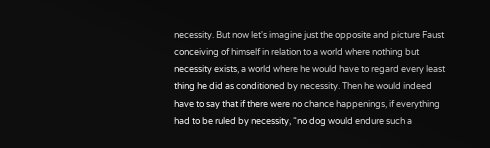necessity. But now let's imagine just the opposite and picture Faust conceiving of himself in relation to a world where nothing but necessity exists, a world where he would have to regard every least thing he did as conditioned by necessity. Then he would indeed have to say that if there were no chance happenings, if everything had to be ruled by necessity, “no dog would endure such a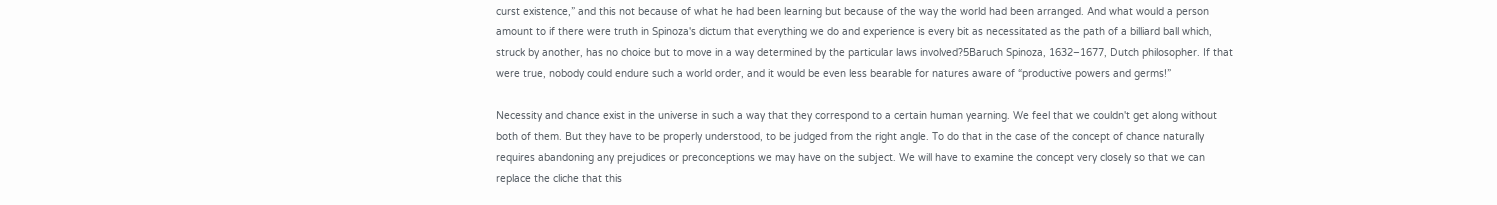curst existence,” and this not because of what he had been learning but because of the way the world had been arranged. And what would a person amount to if there were truth in Spinoza's dictum that everything we do and experience is every bit as necessitated as the path of a billiard ball which, struck by another, has no choice but to move in a way determined by the particular laws involved?5Baruch Spinoza, 1632–1677, Dutch philosopher. If that were true, nobody could endure such a world order, and it would be even less bearable for natures aware of “productive powers and germs!”

Necessity and chance exist in the universe in such a way that they correspond to a certain human yearning. We feel that we couldn't get along without both of them. But they have to be properly understood, to be judged from the right angle. To do that in the case of the concept of chance naturally requires abandoning any prejudices or preconceptions we may have on the subject. We will have to examine the concept very closely so that we can replace the cliche that this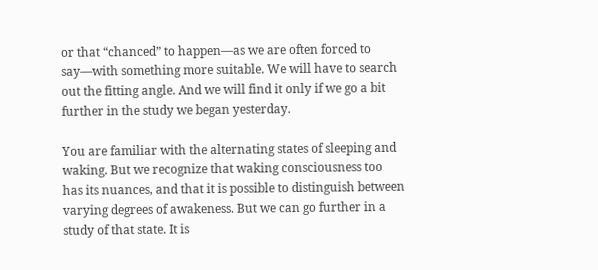or that “chanced” to happen—as we are often forced to say—with something more suitable. We will have to search out the fitting angle. And we will find it only if we go a bit further in the study we began yesterday.

You are familiar with the alternating states of sleeping and waking. But we recognize that waking consciousness too has its nuances, and that it is possible to distinguish between varying degrees of awakeness. But we can go further in a study of that state. It is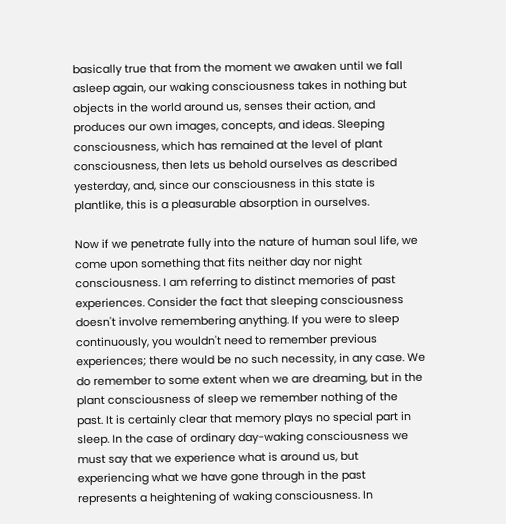basically true that from the moment we awaken until we fall asleep again, our waking consciousness takes in nothing but objects in the world around us, senses their action, and produces our own images, concepts, and ideas. Sleeping consciousness, which has remained at the level of plant consciousness, then lets us behold ourselves as described yesterday, and, since our consciousness in this state is plantlike, this is a pleasurable absorption in ourselves.

Now if we penetrate fully into the nature of human soul life, we come upon something that fits neither day nor night consciousness. I am referring to distinct memories of past experiences. Consider the fact that sleeping consciousness doesn't involve remembering anything. If you were to sleep continuously, you wouldn't need to remember previous experiences; there would be no such necessity, in any case. We do remember to some extent when we are dreaming, but in the plant consciousness of sleep we remember nothing of the past. It is certainly clear that memory plays no special part in sleep. In the case of ordinary day-waking consciousness we must say that we experience what is around us, but experiencing what we have gone through in the past represents a heightening of waking consciousness. In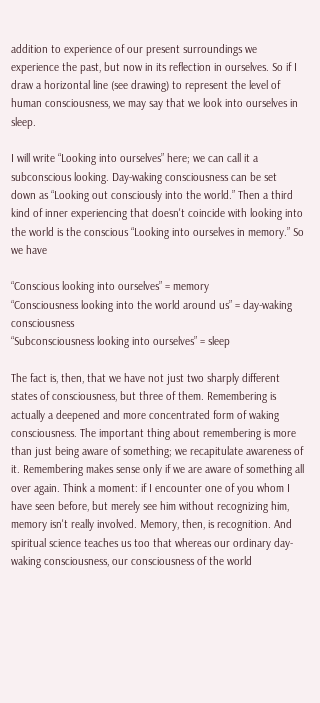addition to experience of our present surroundings we experience the past, but now in its reflection in ourselves. So if I draw a horizontal line (see drawing) to represent the level of human consciousness, we may say that we look into ourselves in sleep.

I will write “Looking into ourselves” here; we can call it a subconscious looking. Day-waking consciousness can be set down as “Looking out consciously into the world.” Then a third kind of inner experiencing that doesn't coincide with looking into the world is the conscious “Looking into ourselves in memory.” So we have

“Conscious looking into ourselves” = memory
“Consciousness looking into the world around us” = day-waking consciousness
“Subconsciousness looking into ourselves” = sleep

The fact is, then, that we have not just two sharply different states of consciousness, but three of them. Remembering is actually a deepened and more concentrated form of waking consciousness. The important thing about remembering is more than just being aware of something; we recapitulate awareness of it. Remembering makes sense only if we are aware of something all over again. Think a moment: if I encounter one of you whom I have seen before, but merely see him without recognizing him, memory isn't really involved. Memory, then, is recognition. And spiritual science teaches us too that whereas our ordinary day-waking consciousness, our consciousness of the world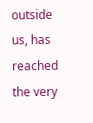outside us, has reached the very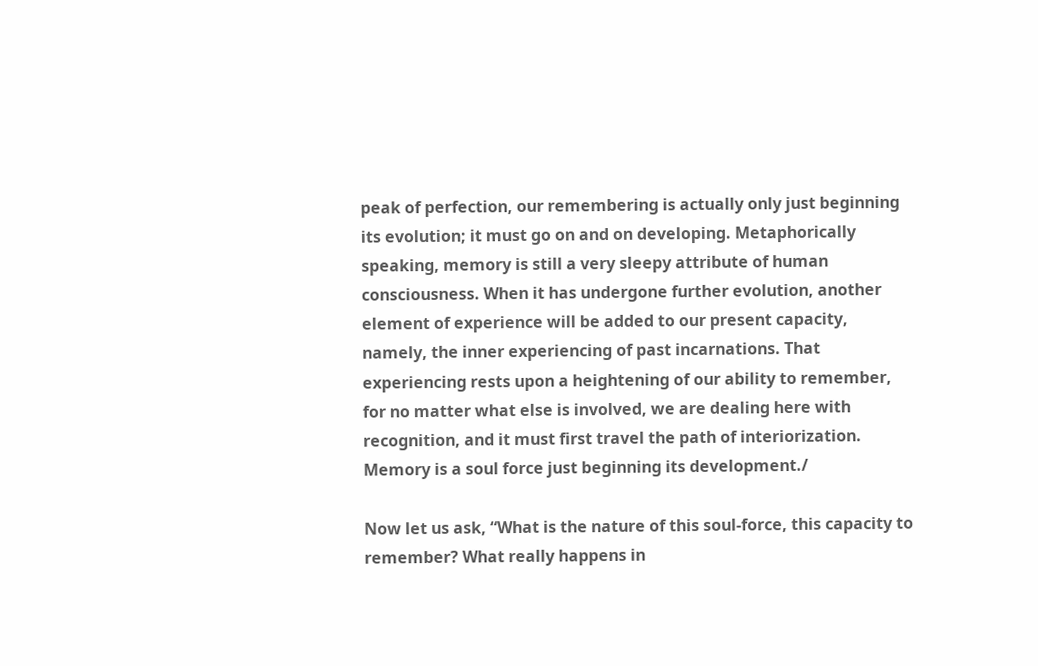peak of perfection, our remembering is actually only just beginning its evolution; it must go on and on developing. Metaphorically speaking, memory is still a very sleepy attribute of human consciousness. When it has undergone further evolution, another element of experience will be added to our present capacity, namely, the inner experiencing of past incarnations. That experiencing rests upon a heightening of our ability to remember, for no matter what else is involved, we are dealing here with recognition, and it must first travel the path of interiorization. Memory is a soul force just beginning its development./

Now let us ask, “What is the nature of this soul-force, this capacity to remember? What really happens in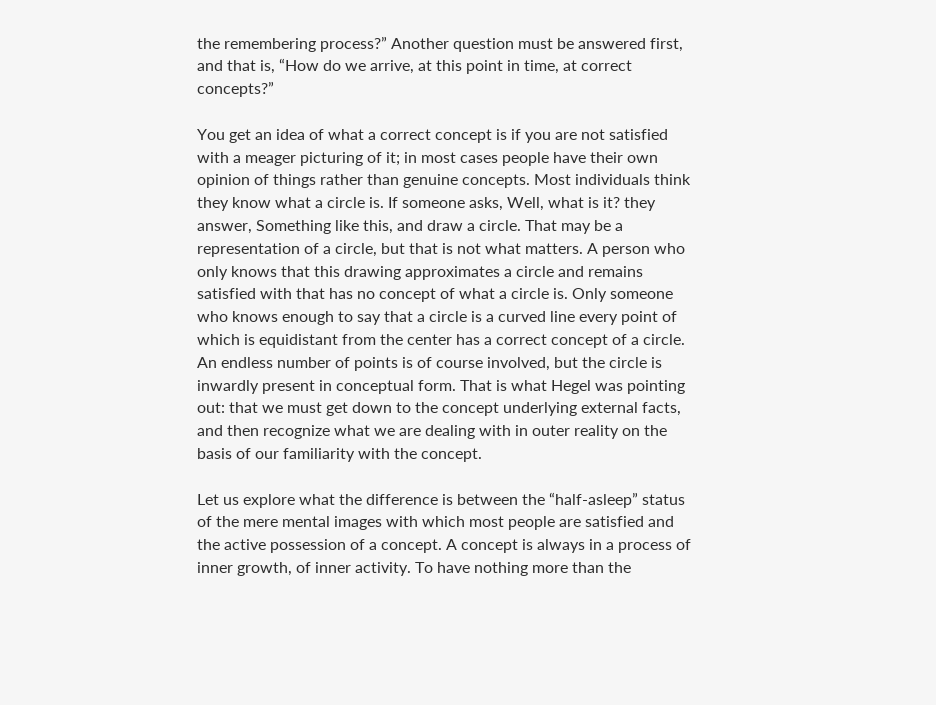the remembering process?” Another question must be answered first, and that is, “How do we arrive, at this point in time, at correct concepts?”

You get an idea of what a correct concept is if you are not satisfied with a meager picturing of it; in most cases people have their own opinion of things rather than genuine concepts. Most individuals think they know what a circle is. If someone asks, Well, what is it? they answer, Something like this, and draw a circle. That may be a representation of a circle, but that is not what matters. A person who only knows that this drawing approximates a circle and remains satisfied with that has no concept of what a circle is. Only someone who knows enough to say that a circle is a curved line every point of which is equidistant from the center has a correct concept of a circle. An endless number of points is of course involved, but the circle is inwardly present in conceptual form. That is what Hegel was pointing out: that we must get down to the concept underlying external facts, and then recognize what we are dealing with in outer reality on the basis of our familiarity with the concept.

Let us explore what the difference is between the “half-asleep” status of the mere mental images with which most people are satisfied and the active possession of a concept. A concept is always in a process of inner growth, of inner activity. To have nothing more than the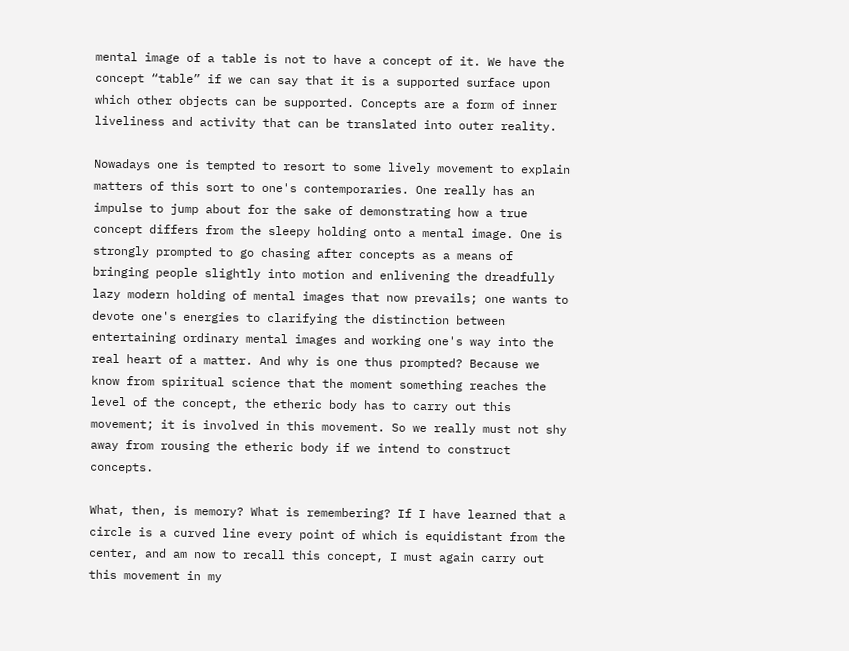mental image of a table is not to have a concept of it. We have the concept “table” if we can say that it is a supported surface upon which other objects can be supported. Concepts are a form of inner liveliness and activity that can be translated into outer reality.

Nowadays one is tempted to resort to some lively movement to explain matters of this sort to one's contemporaries. One really has an impulse to jump about for the sake of demonstrating how a true concept differs from the sleepy holding onto a mental image. One is strongly prompted to go chasing after concepts as a means of bringing people slightly into motion and enlivening the dreadfully lazy modern holding of mental images that now prevails; one wants to devote one's energies to clarifying the distinction between entertaining ordinary mental images and working one's way into the real heart of a matter. And why is one thus prompted? Because we know from spiritual science that the moment something reaches the level of the concept, the etheric body has to carry out this movement; it is involved in this movement. So we really must not shy away from rousing the etheric body if we intend to construct concepts.

What, then, is memory? What is remembering? If I have learned that a circle is a curved line every point of which is equidistant from the center, and am now to recall this concept, I must again carry out this movement in my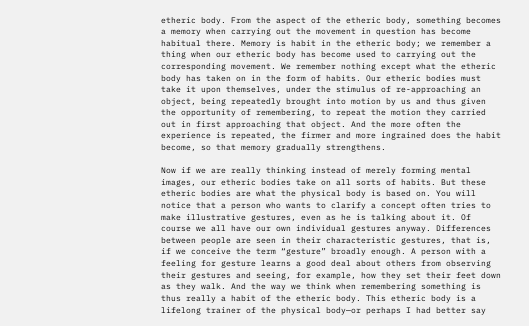etheric body. From the aspect of the etheric body, something becomes a memory when carrying out the movement in question has become habitual there. Memory is habit in the etheric body; we remember a thing when our etheric body has become used to carrying out the corresponding movement. We remember nothing except what the etheric body has taken on in the form of habits. Our etheric bodies must take it upon themselves, under the stimulus of re-approaching an object, being repeatedly brought into motion by us and thus given the opportunity of remembering, to repeat the motion they carried out in first approaching that object. And the more often the experience is repeated, the firmer and more ingrained does the habit become, so that memory gradually strengthens.

Now if we are really thinking instead of merely forming mental images, our etheric bodies take on all sorts of habits. But these etheric bodies are what the physical body is based on. You will notice that a person who wants to clarify a concept often tries to make illustrative gestures, even as he is talking about it. Of course we all have our own individual gestures anyway. Differences between people are seen in their characteristic gestures, that is, if we conceive the term “gesture” broadly enough. A person with a feeling for gesture learns a good deal about others from observing their gestures and seeing, for example, how they set their feet down as they walk. And the way we think when remembering something is thus really a habit of the etheric body. This etheric body is a lifelong trainer of the physical body—or perhaps I had better say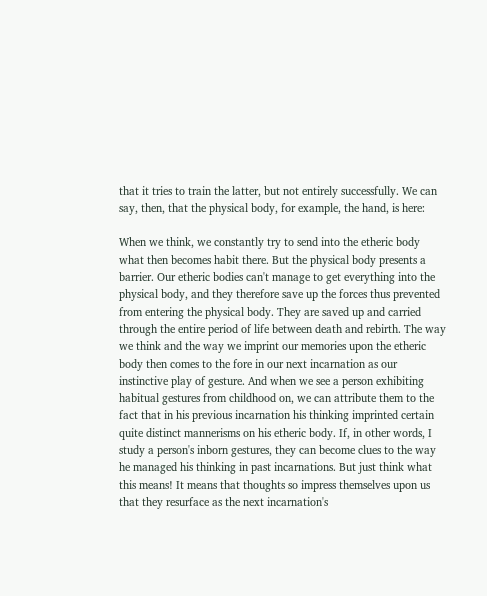that it tries to train the latter, but not entirely successfully. We can say, then, that the physical body, for example, the hand, is here:

When we think, we constantly try to send into the etheric body what then becomes habit there. But the physical body presents a barrier. Our etheric bodies can't manage to get everything into the physical body, and they therefore save up the forces thus prevented from entering the physical body. They are saved up and carried through the entire period of life between death and rebirth. The way we think and the way we imprint our memories upon the etheric body then comes to the fore in our next incarnation as our instinctive play of gesture. And when we see a person exhibiting habitual gestures from childhood on, we can attribute them to the fact that in his previous incarnation his thinking imprinted certain quite distinct mannerisms on his etheric body. If, in other words, I study a person's inborn gestures, they can become clues to the way he managed his thinking in past incarnations. But just think what this means! It means that thoughts so impress themselves upon us that they resurface as the next incarnation's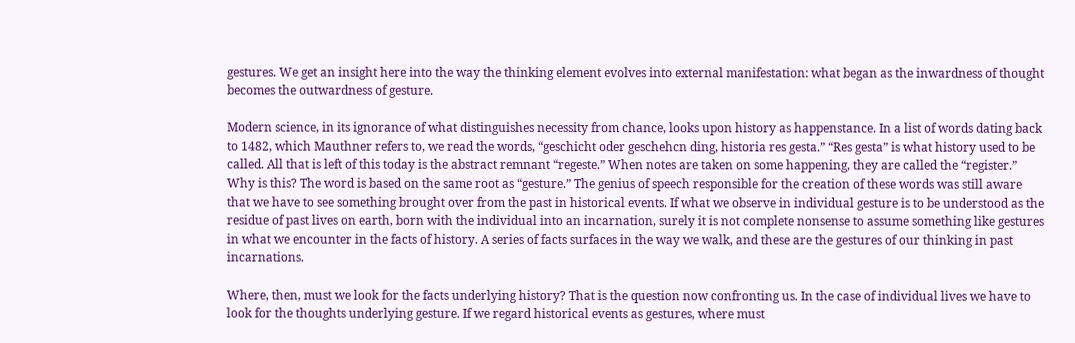gestures. We get an insight here into the way the thinking element evolves into external manifestation: what began as the inwardness of thought becomes the outwardness of gesture.

Modern science, in its ignorance of what distinguishes necessity from chance, looks upon history as happenstance. In a list of words dating back to 1482, which Mauthner refers to, we read the words, “geschicht oder geschehcn ding, historia res gesta.” “Res gesta” is what history used to be called. All that is left of this today is the abstract remnant “regeste.” When notes are taken on some happening, they are called the “register.” Why is this? The word is based on the same root as “gesture.” The genius of speech responsible for the creation of these words was still aware that we have to see something brought over from the past in historical events. If what we observe in individual gesture is to be understood as the residue of past lives on earth, born with the individual into an incarnation, surely it is not complete nonsense to assume something like gestures in what we encounter in the facts of history. A series of facts surfaces in the way we walk, and these are the gestures of our thinking in past incarnations.

Where, then, must we look for the facts underlying history? That is the question now confronting us. In the case of individual lives we have to look for the thoughts underlying gesture. If we regard historical events as gestures, where must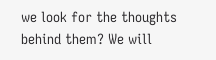we look for the thoughts behind them? We will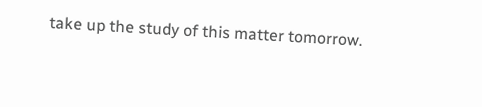take up the study of this matter tomorrow.